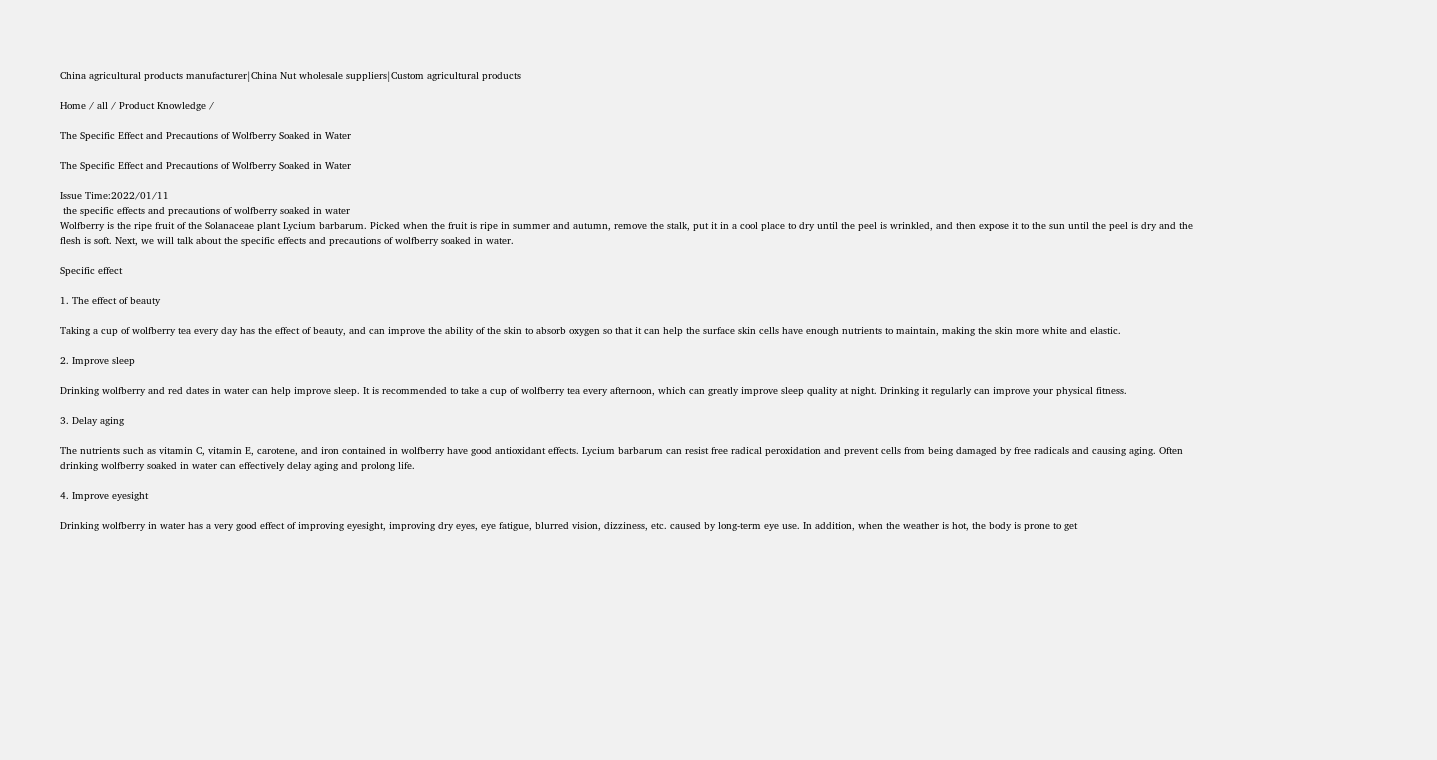China agricultural products manufacturer|China Nut wholesale suppliers|Custom agricultural products

Home / all / Product Knowledge /

The Specific Effect and Precautions of Wolfberry Soaked in Water

The Specific Effect and Precautions of Wolfberry Soaked in Water

Issue Time:2022/01/11
 the specific effects and precautions of wolfberry soaked in water
Wolfberry is the ripe fruit of the Solanaceae plant Lycium barbarum. Picked when the fruit is ripe in summer and autumn, remove the stalk, put it in a cool place to dry until the peel is wrinkled, and then expose it to the sun until the peel is dry and the flesh is soft. Next, we will talk about the specific effects and precautions of wolfberry soaked in water.

Specific effect

1. The effect of beauty

Taking a cup of wolfberry tea every day has the effect of beauty, and can improve the ability of the skin to absorb oxygen so that it can help the surface skin cells have enough nutrients to maintain, making the skin more white and elastic.

2. Improve sleep

Drinking wolfberry and red dates in water can help improve sleep. It is recommended to take a cup of wolfberry tea every afternoon, which can greatly improve sleep quality at night. Drinking it regularly can improve your physical fitness.

3. Delay aging

The nutrients such as vitamin C, vitamin E, carotene, and iron contained in wolfberry have good antioxidant effects. Lycium barbarum can resist free radical peroxidation and prevent cells from being damaged by free radicals and causing aging. Often drinking wolfberry soaked in water can effectively delay aging and prolong life.

4. Improve eyesight

Drinking wolfberry in water has a very good effect of improving eyesight, improving dry eyes, eye fatigue, blurred vision, dizziness, etc. caused by long-term eye use. In addition, when the weather is hot, the body is prone to get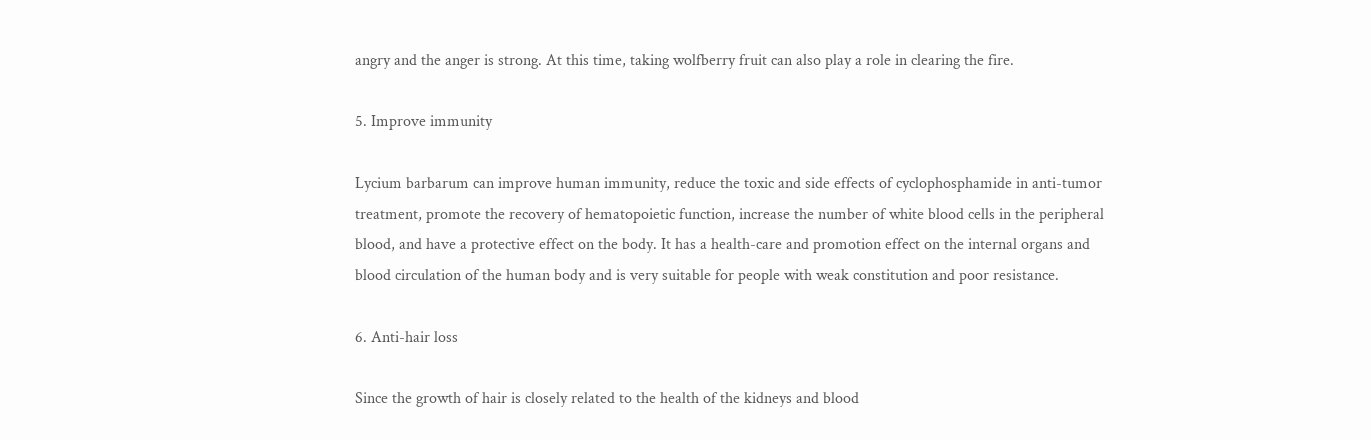angry and the anger is strong. At this time, taking wolfberry fruit can also play a role in clearing the fire.

5. Improve immunity

Lycium barbarum can improve human immunity, reduce the toxic and side effects of cyclophosphamide in anti-tumor treatment, promote the recovery of hematopoietic function, increase the number of white blood cells in the peripheral blood, and have a protective effect on the body. It has a health-care and promotion effect on the internal organs and blood circulation of the human body and is very suitable for people with weak constitution and poor resistance.

6. Anti-hair loss

Since the growth of hair is closely related to the health of the kidneys and blood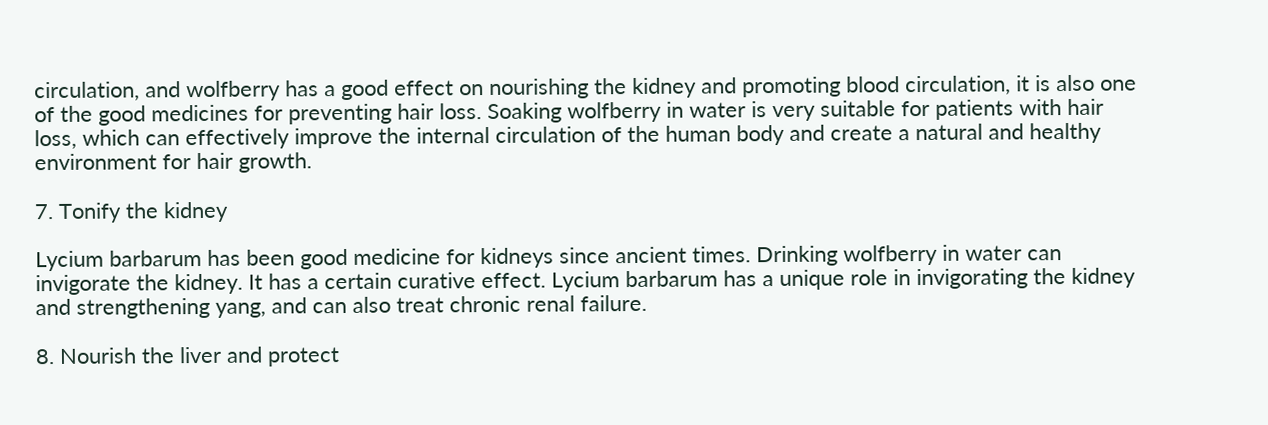circulation, and wolfberry has a good effect on nourishing the kidney and promoting blood circulation, it is also one of the good medicines for preventing hair loss. Soaking wolfberry in water is very suitable for patients with hair loss, which can effectively improve the internal circulation of the human body and create a natural and healthy environment for hair growth.

7. Tonify the kidney

Lycium barbarum has been good medicine for kidneys since ancient times. Drinking wolfberry in water can invigorate the kidney. It has a certain curative effect. Lycium barbarum has a unique role in invigorating the kidney and strengthening yang, and can also treat chronic renal failure.

8. Nourish the liver and protect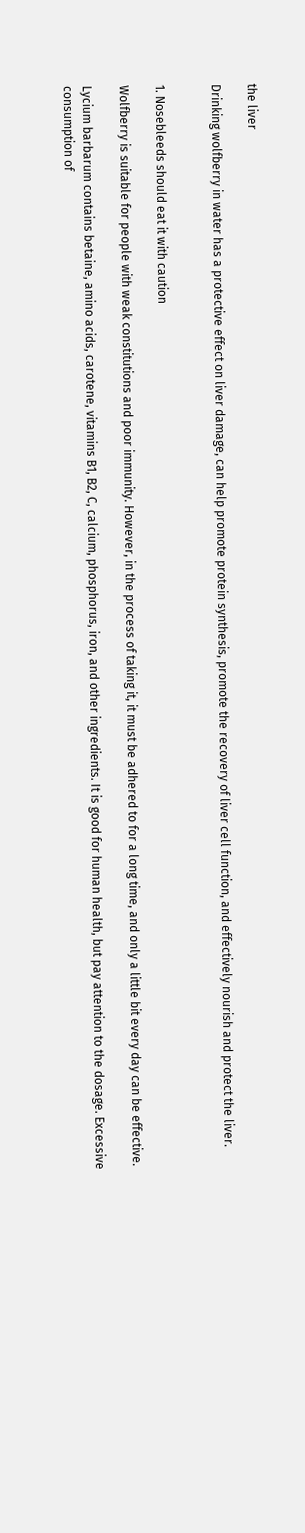the liver

Drinking wolfberry in water has a protective effect on liver damage, can help promote protein synthesis, promote the recovery of liver cell function, and effectively nourish and protect the liver.


1. Nosebleeds should eat it with caution

Wolfberry is suitable for people with weak constitutions and poor immunity. However, in the process of taking it, it must be adhered to for a long time, and only a little bit every day can be effective.

Lycium barbarum contains betaine, amino acids, carotene, vitamins B1, B2, C, calcium, phosphorus, iron, and other ingredients. It is good for human health, but pay attention to the dosage. Excessive consumption of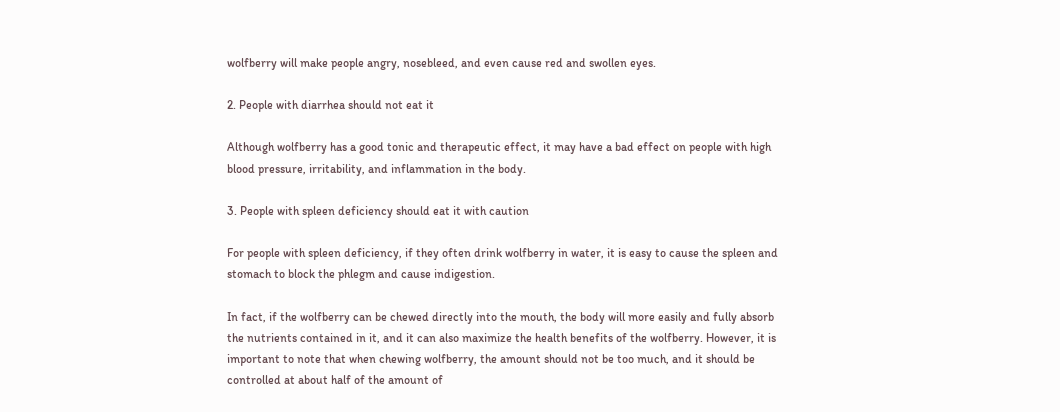wolfberry will make people angry, nosebleed, and even cause red and swollen eyes.

2. People with diarrhea should not eat it

Although wolfberry has a good tonic and therapeutic effect, it may have a bad effect on people with high blood pressure, irritability, and inflammation in the body.

3. People with spleen deficiency should eat it with caution

For people with spleen deficiency, if they often drink wolfberry in water, it is easy to cause the spleen and stomach to block the phlegm and cause indigestion.

In fact, if the wolfberry can be chewed directly into the mouth, the body will more easily and fully absorb the nutrients contained in it, and it can also maximize the health benefits of the wolfberry. However, it is important to note that when chewing wolfberry, the amount should not be too much, and it should be controlled at about half of the amount of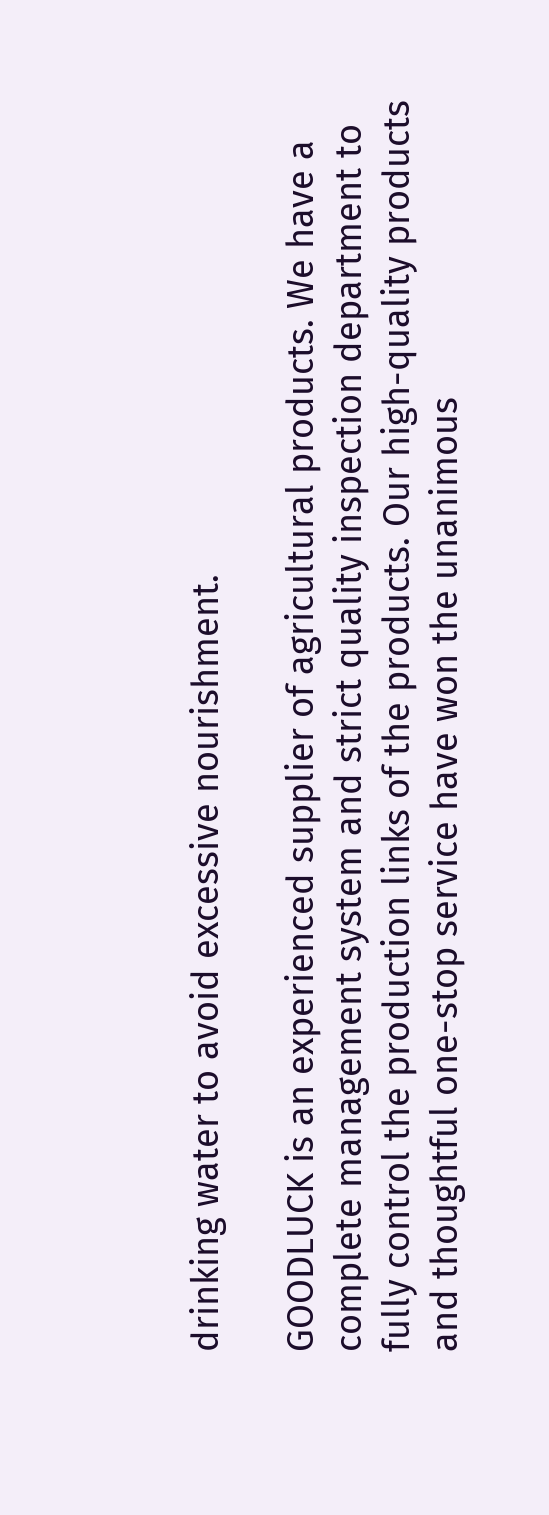drinking water to avoid excessive nourishment.

GOODLUCK is an experienced supplier of agricultural products. We have a complete management system and strict quality inspection department to fully control the production links of the products. Our high-quality products and thoughtful one-stop service have won the unanimous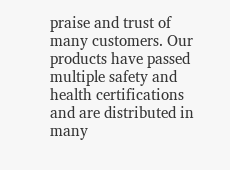praise and trust of many customers. Our products have passed multiple safety and health certifications and are distributed in many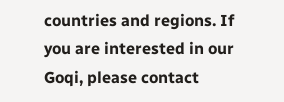countries and regions. If you are interested in our Goqi, please contact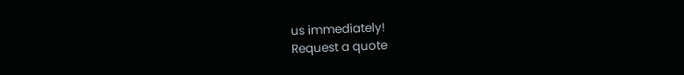us immediately!
Request a quote